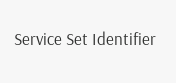Service Set Identifier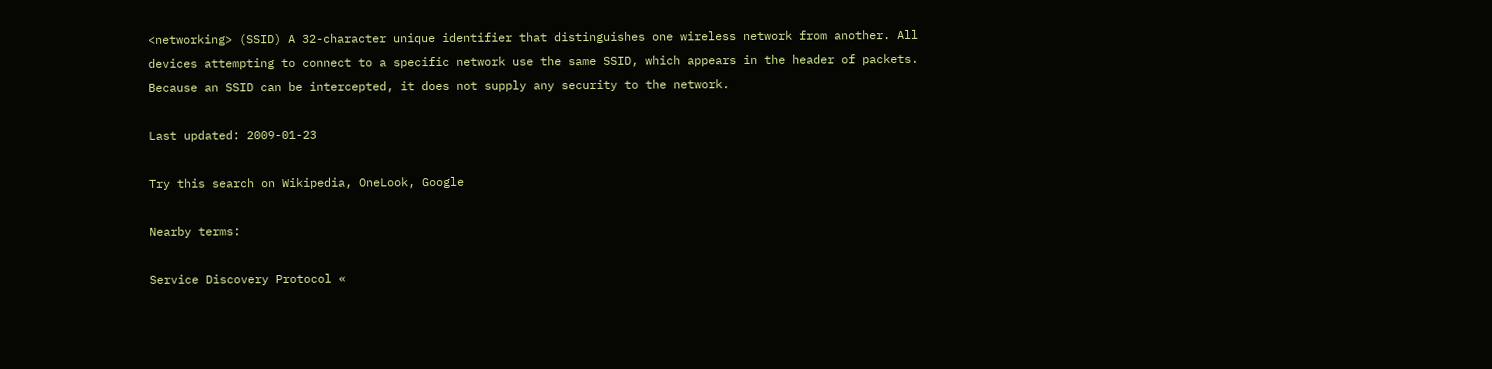<networking> (SSID) A 32-character unique identifier that distinguishes one wireless network from another. All devices attempting to connect to a specific network use the same SSID, which appears in the header of packets. Because an SSID can be intercepted, it does not supply any security to the network.

Last updated: 2009-01-23

Try this search on Wikipedia, OneLook, Google

Nearby terms:

Service Discovery Protocol «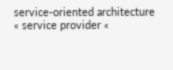service-oriented architecture « service provider «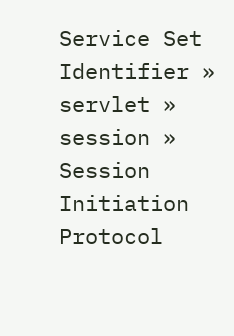Service Set Identifier » servlet » session » Session Initiation Protocol